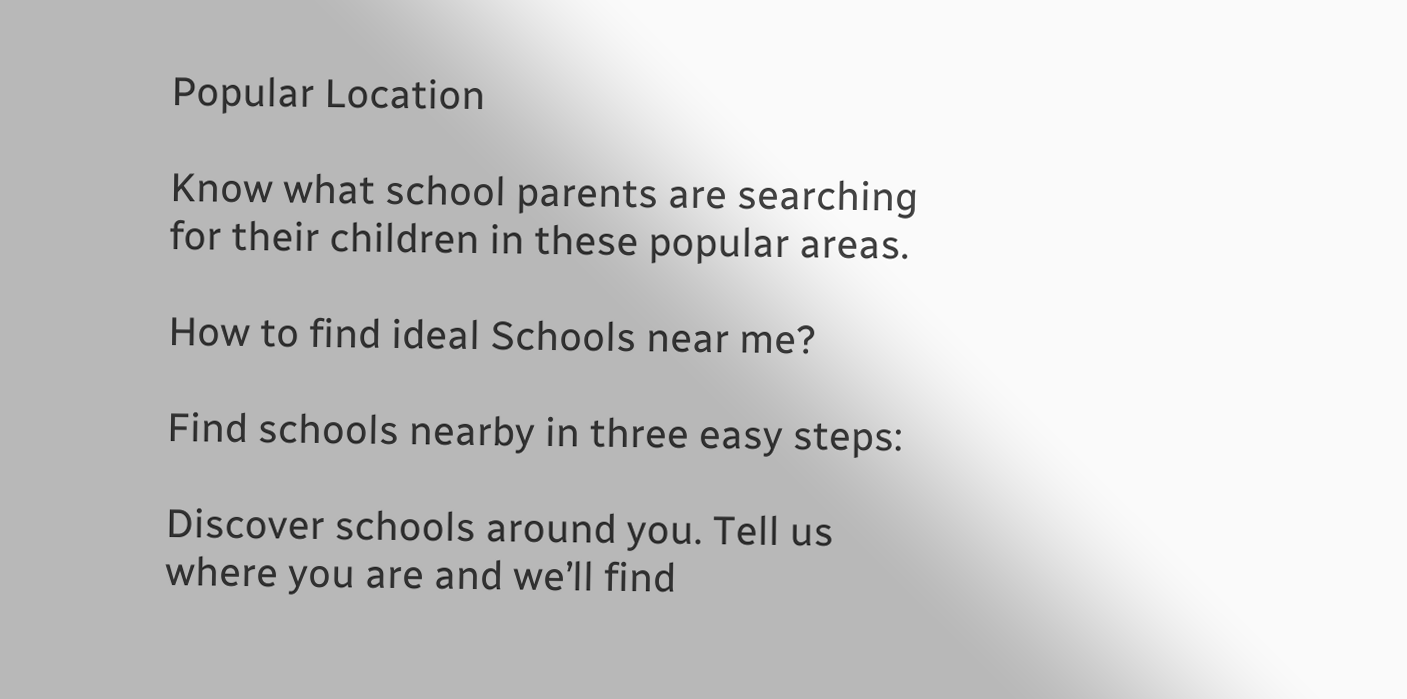Popular Location

Know what school parents are searching for their children in these popular areas.

How to find ideal Schools near me?

Find schools nearby in three easy steps:

Discover schools around you. Tell us where you are and we’ll find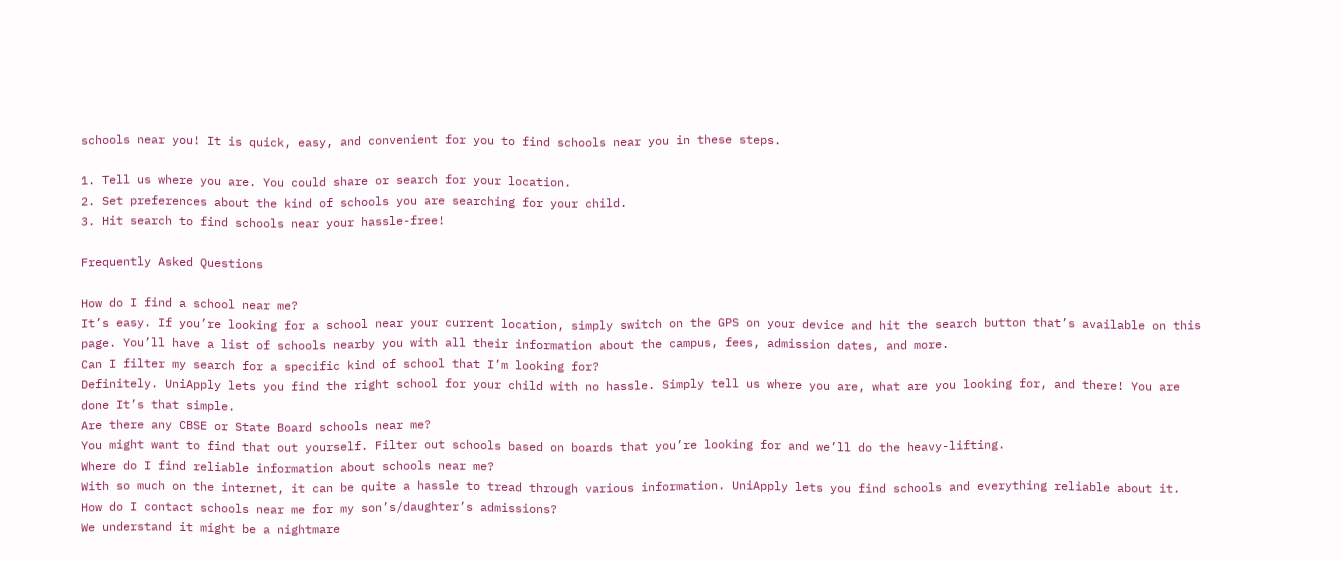schools near you! It is quick, easy, and convenient for you to find schools near you in these steps.

1. Tell us where you are. You could share or search for your location.
2. Set preferences about the kind of schools you are searching for your child.
3. Hit search to find schools near your hassle-free!

Frequently Asked Questions

How do I find a school near me?
It’s easy. If you’re looking for a school near your current location, simply switch on the GPS on your device and hit the search button that’s available on this page. You’ll have a list of schools nearby you with all their information about the campus, fees, admission dates, and more.
Can I filter my search for a specific kind of school that I’m looking for?
Definitely. UniApply lets you find the right school for your child with no hassle. Simply tell us where you are, what are you looking for, and there! You are done It’s that simple.
Are there any CBSE or State Board schools near me?
You might want to find that out yourself. Filter out schools based on boards that you’re looking for and we’ll do the heavy-lifting.
Where do I find reliable information about schools near me?
With so much on the internet, it can be quite a hassle to tread through various information. UniApply lets you find schools and everything reliable about it.
How do I contact schools near me for my son’s/daughter’s admissions?
We understand it might be a nightmare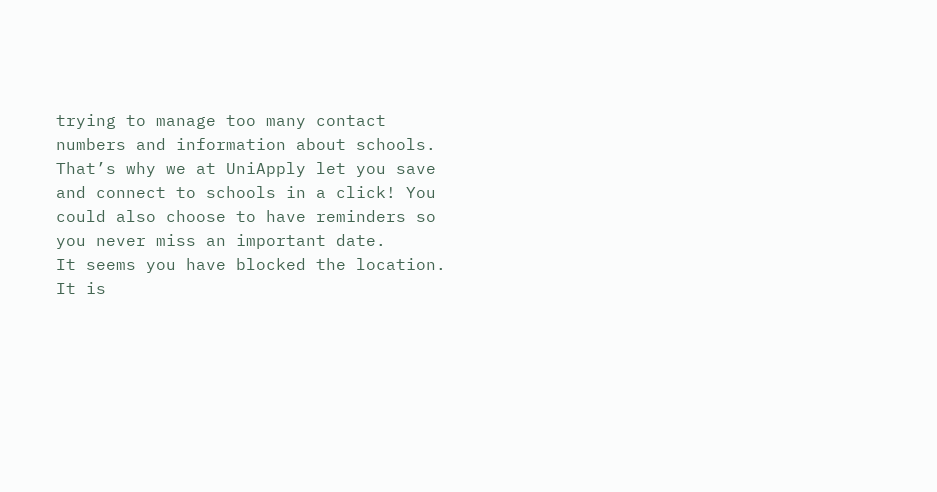trying to manage too many contact numbers and information about schools. That’s why we at UniApply let you save and connect to schools in a click! You could also choose to have reminders so you never miss an important date.
It seems you have blocked the location.
It is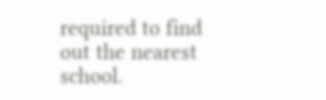required to find out the nearest school.